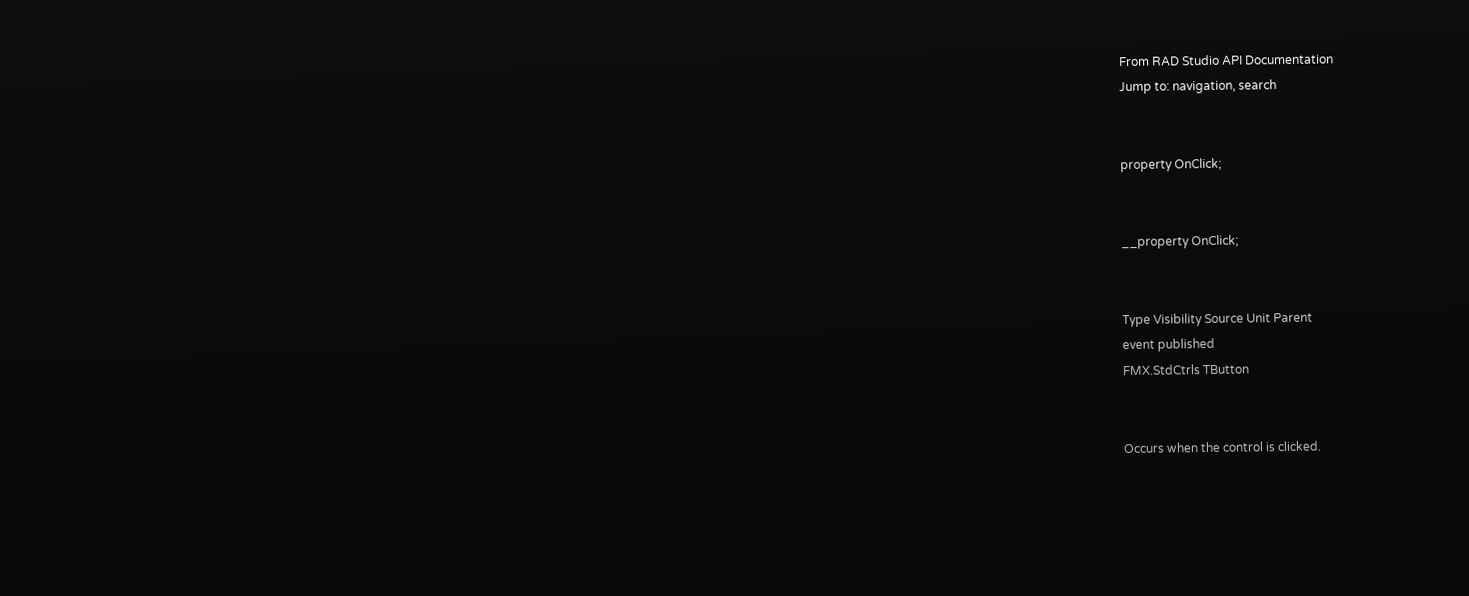From RAD Studio API Documentation
Jump to: navigation, search


property OnClick;


__property OnClick;


Type Visibility Source Unit Parent
event published
FMX.StdCtrls TButton


Occurs when the control is clicked.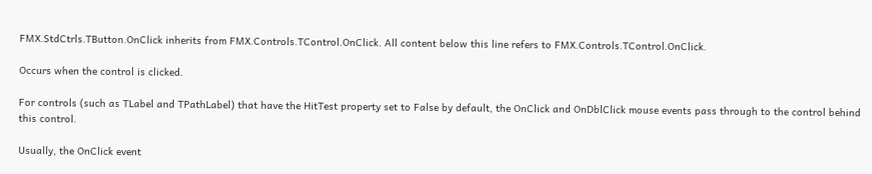FMX.StdCtrls.TButton.OnClick inherits from FMX.Controls.TControl.OnClick. All content below this line refers to FMX.Controls.TControl.OnClick.

Occurs when the control is clicked.

For controls (such as TLabel and TPathLabel) that have the HitTest property set to False by default, the OnClick and OnDblClick mouse events pass through to the control behind this control.

Usually, the OnClick event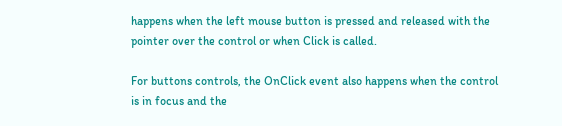happens when the left mouse button is pressed and released with the pointer over the control or when Click is called.

For buttons controls, the OnClick event also happens when the control is in focus and the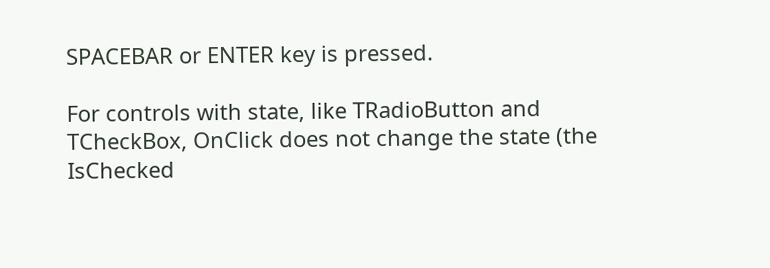SPACEBAR or ENTER key is pressed.

For controls with state, like TRadioButton and TCheckBox, OnClick does not change the state (the IsChecked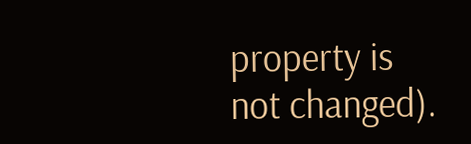property is not changed).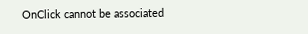OnClick cannot be associated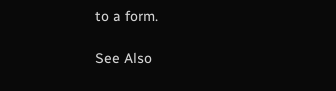to a form.

See Also